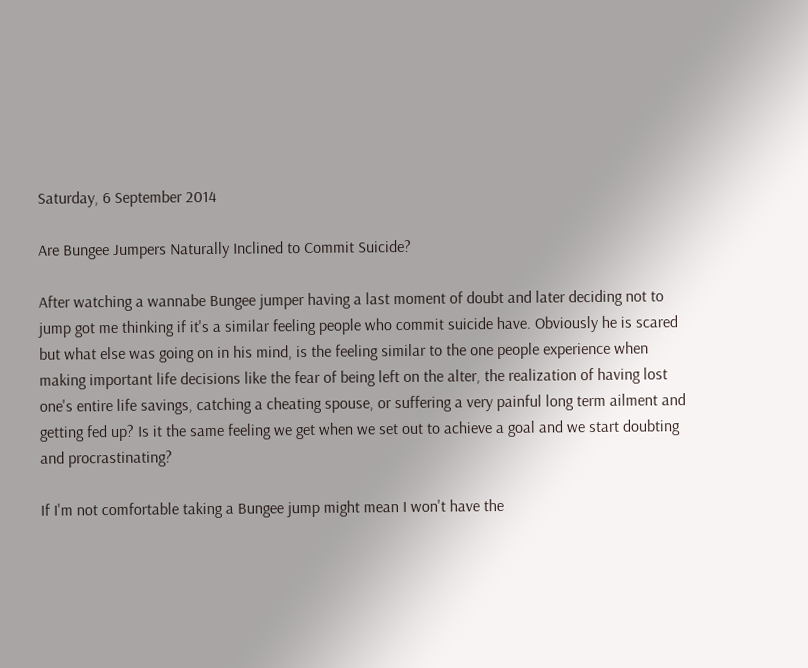Saturday, 6 September 2014

Are Bungee Jumpers Naturally Inclined to Commit Suicide?

After watching a wannabe Bungee jumper having a last moment of doubt and later deciding not to jump got me thinking if it's a similar feeling people who commit suicide have. Obviously he is scared but what else was going on in his mind, is the feeling similar to the one people experience when making important life decisions like the fear of being left on the alter, the realization of having lost one's entire life savings, catching a cheating spouse, or suffering a very painful long term ailment and getting fed up? Is it the same feeling we get when we set out to achieve a goal and we start doubting and procrastinating?

If I'm not comfortable taking a Bungee jump might mean I won't have the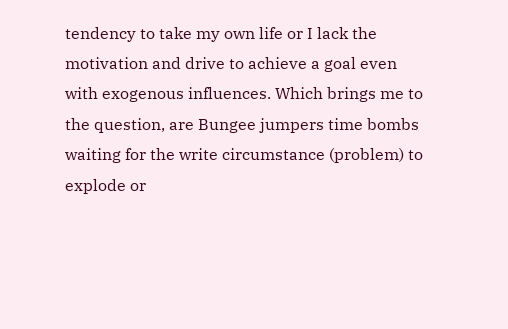tendency to take my own life or I lack the motivation and drive to achieve a goal even with exogenous influences. Which brings me to the question, are Bungee jumpers time bombs waiting for the write circumstance (problem) to explode or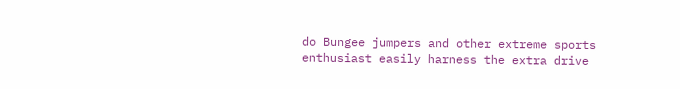do Bungee jumpers and other extreme sports enthusiast easily harness the extra drive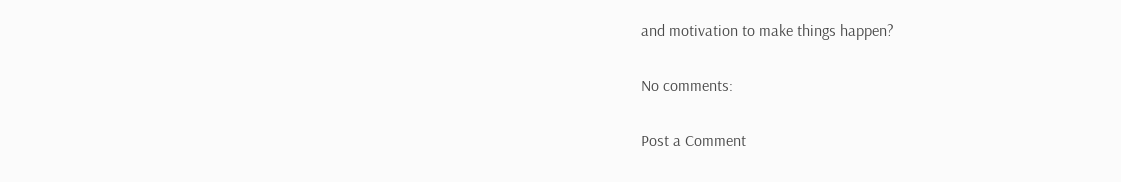and motivation to make things happen?

No comments:

Post a Comment